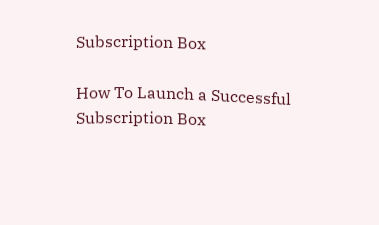Subscription Box

How To Launch a Successful Subscription Box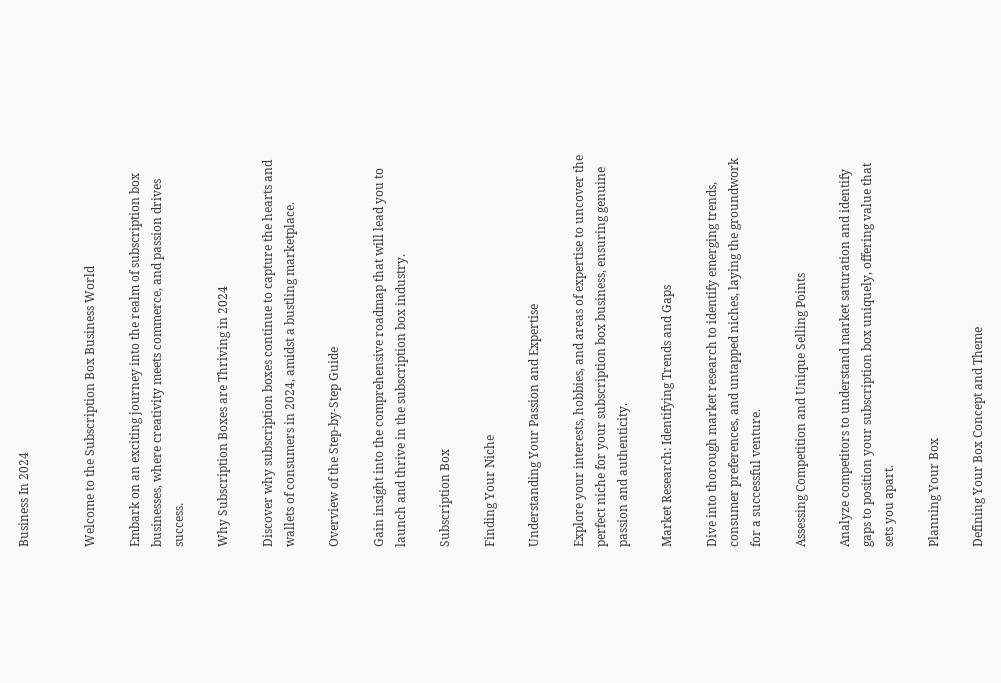Business In 2024


Welcome to the Subscription Box Business World

Embark on an exciting journey into the realm of subscription box businesses, where creativity meets commerce, and passion drives success.

Why Subscription Boxes are Thriving in 2024

Discover why subscription boxes continue to capture the hearts and wallets of consumers in 2024, amidst a bustling marketplace.

Overview of the Step-by-Step Guide

Gain insight into the comprehensive roadmap that will lead you to launch and thrive in the subscription box industry.

Subscription Box

Finding Your Niche

Understanding Your Passion and Expertise

Explore your interests, hobbies, and areas of expertise to uncover the perfect niche for your subscription box business, ensuring genuine passion and authenticity.

Market Research: Identifying Trends and Gaps

Dive into thorough market research to identify emerging trends, consumer preferences, and untapped niches, laying the groundwork for a successful venture.

Assessing Competition and Unique Selling Points

Analyze competitors to understand market saturation and identify gaps to position your subscription box uniquely, offering value that sets you apart.

Planning Your Box

Defining Your Box Concept and Theme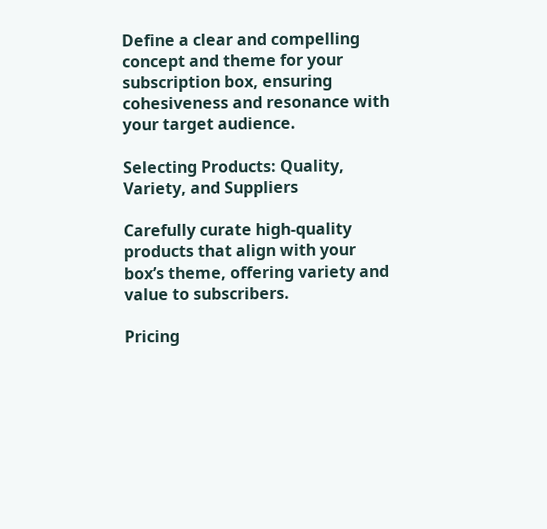Define a clear and compelling concept and theme for your subscription box, ensuring cohesiveness and resonance with your target audience.

Selecting Products: Quality, Variety, and Suppliers

Carefully curate high-quality products that align with your box’s theme, offering variety and value to subscribers.

Pricing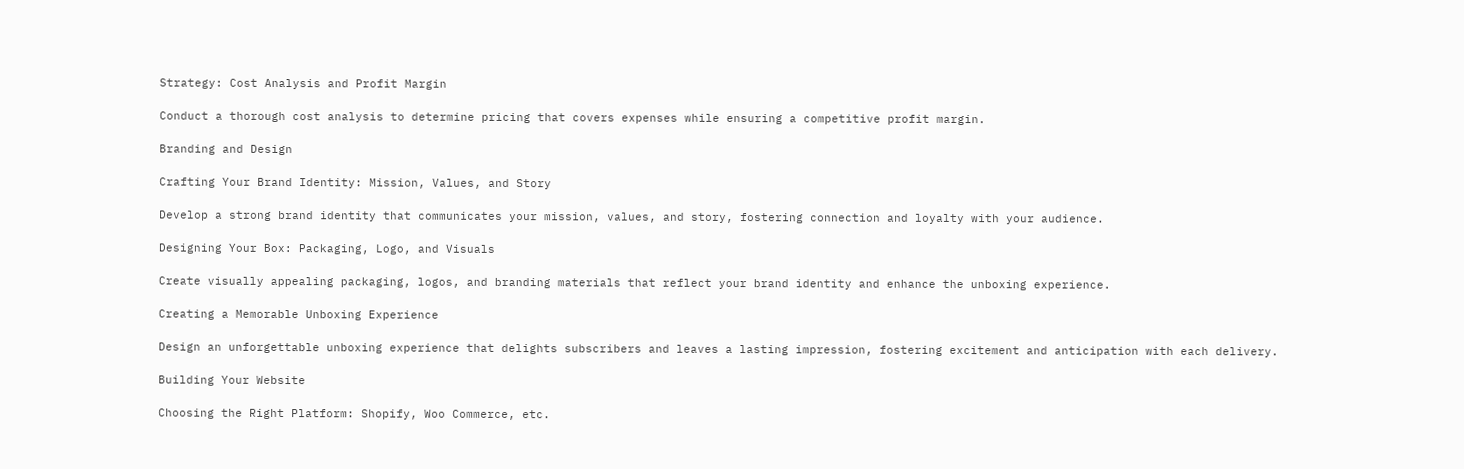Strategy: Cost Analysis and Profit Margin

Conduct a thorough cost analysis to determine pricing that covers expenses while ensuring a competitive profit margin.

Branding and Design

Crafting Your Brand Identity: Mission, Values, and Story

Develop a strong brand identity that communicates your mission, values, and story, fostering connection and loyalty with your audience.

Designing Your Box: Packaging, Logo, and Visuals

Create visually appealing packaging, logos, and branding materials that reflect your brand identity and enhance the unboxing experience.

Creating a Memorable Unboxing Experience

Design an unforgettable unboxing experience that delights subscribers and leaves a lasting impression, fostering excitement and anticipation with each delivery.

Building Your Website

Choosing the Right Platform: Shopify, Woo Commerce, etc.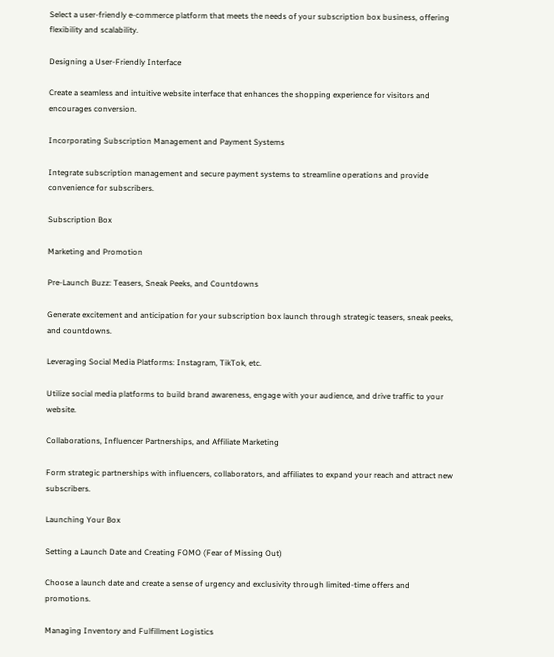Select a user-friendly e-commerce platform that meets the needs of your subscription box business, offering flexibility and scalability.

Designing a User-Friendly Interface

Create a seamless and intuitive website interface that enhances the shopping experience for visitors and encourages conversion.

Incorporating Subscription Management and Payment Systems

Integrate subscription management and secure payment systems to streamline operations and provide convenience for subscribers.

Subscription Box

Marketing and Promotion

Pre-Launch Buzz: Teasers, Sneak Peeks, and Countdowns

Generate excitement and anticipation for your subscription box launch through strategic teasers, sneak peeks, and countdowns.

Leveraging Social Media Platforms: Instagram, TikTok, etc.

Utilize social media platforms to build brand awareness, engage with your audience, and drive traffic to your website.

Collaborations, Influencer Partnerships, and Affiliate Marketing

Form strategic partnerships with influencers, collaborators, and affiliates to expand your reach and attract new subscribers.

Launching Your Box

Setting a Launch Date and Creating FOMO (Fear of Missing Out)

Choose a launch date and create a sense of urgency and exclusivity through limited-time offers and promotions.

Managing Inventory and Fulfillment Logistics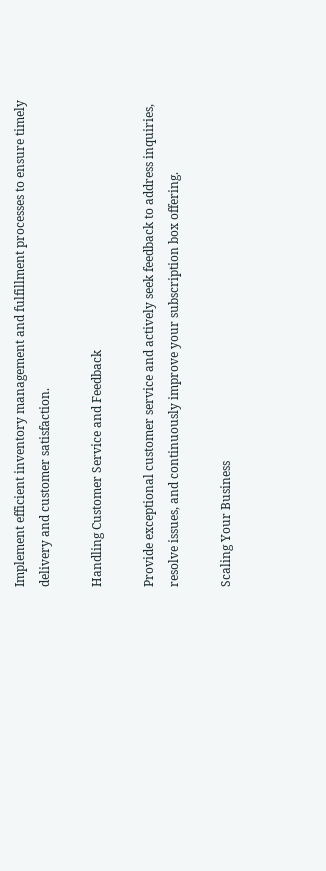Implement efficient inventory management and fulfillment processes to ensure timely delivery and customer satisfaction.

Handling Customer Service and Feedback

Provide exceptional customer service and actively seek feedback to address inquiries, resolve issues, and continuously improve your subscription box offering.

Scaling Your Business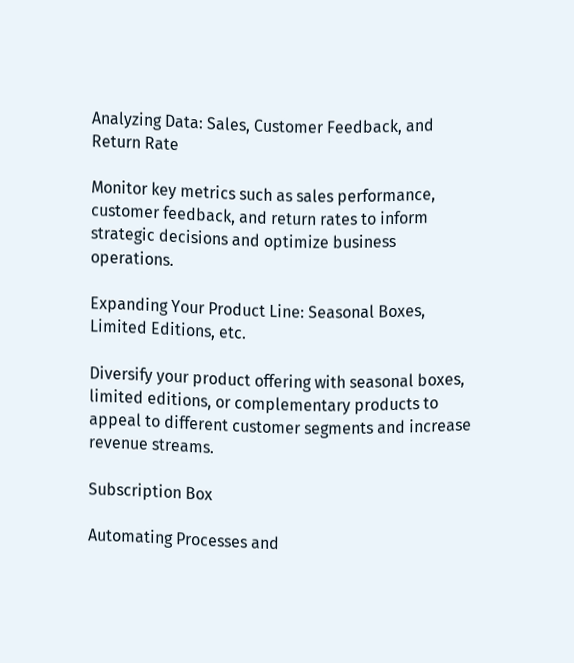Analyzing Data: Sales, Customer Feedback, and Return Rate

Monitor key metrics such as sales performance, customer feedback, and return rates to inform strategic decisions and optimize business operations.

Expanding Your Product Line: Seasonal Boxes, Limited Editions, etc.

Diversify your product offering with seasonal boxes, limited editions, or complementary products to appeal to different customer segments and increase revenue streams.

Subscription Box

Automating Processes and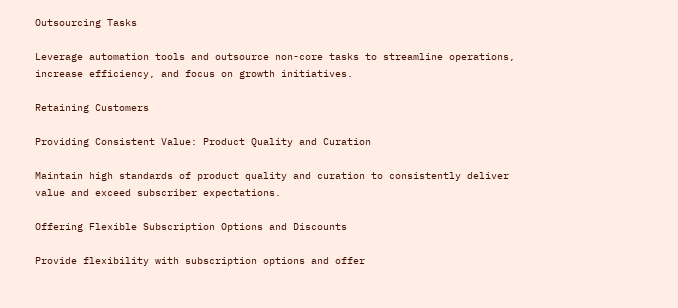Outsourcing Tasks

Leverage automation tools and outsource non-core tasks to streamline operations, increase efficiency, and focus on growth initiatives.

Retaining Customers

Providing Consistent Value: Product Quality and Curation

Maintain high standards of product quality and curation to consistently deliver value and exceed subscriber expectations.

Offering Flexible Subscription Options and Discounts

Provide flexibility with subscription options and offer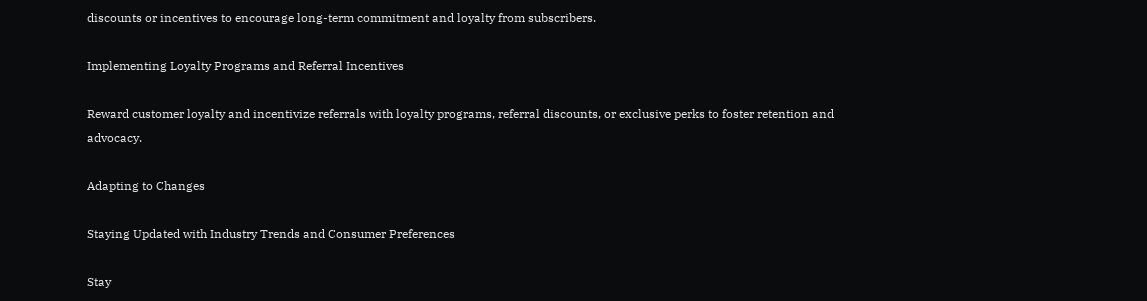discounts or incentives to encourage long-term commitment and loyalty from subscribers.

Implementing Loyalty Programs and Referral Incentives

Reward customer loyalty and incentivize referrals with loyalty programs, referral discounts, or exclusive perks to foster retention and advocacy.

Adapting to Changes

Staying Updated with Industry Trends and Consumer Preferences

Stay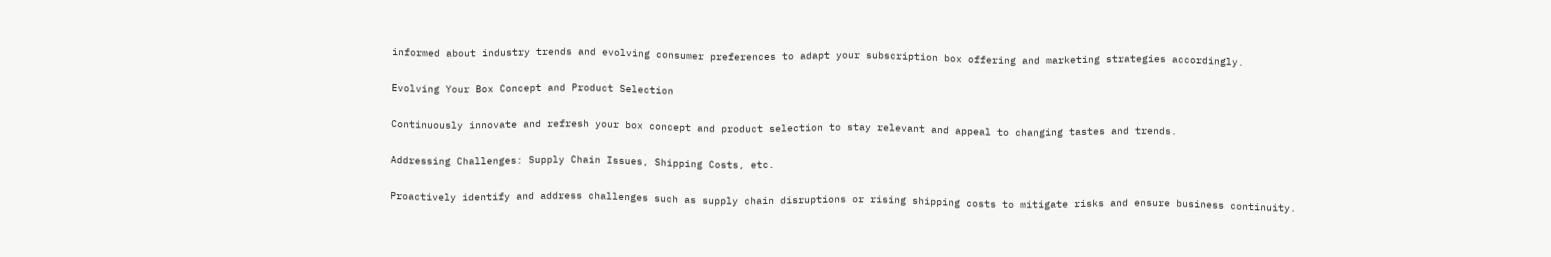informed about industry trends and evolving consumer preferences to adapt your subscription box offering and marketing strategies accordingly.

Evolving Your Box Concept and Product Selection

Continuously innovate and refresh your box concept and product selection to stay relevant and appeal to changing tastes and trends.

Addressing Challenges: Supply Chain Issues, Shipping Costs, etc.

Proactively identify and address challenges such as supply chain disruptions or rising shipping costs to mitigate risks and ensure business continuity.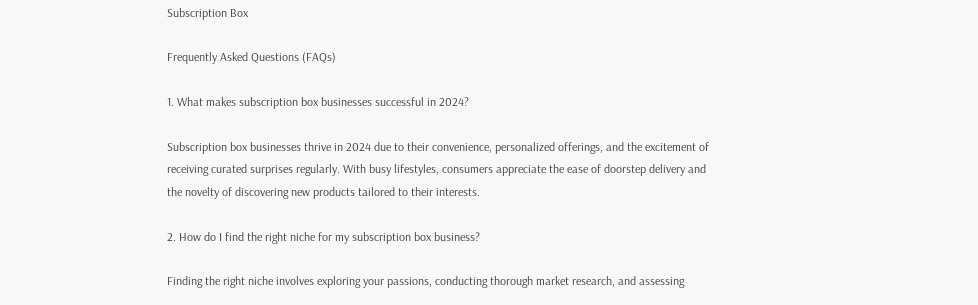Subscription Box

Frequently Asked Questions (FAQs)

1. What makes subscription box businesses successful in 2024?

Subscription box businesses thrive in 2024 due to their convenience, personalized offerings, and the excitement of receiving curated surprises regularly. With busy lifestyles, consumers appreciate the ease of doorstep delivery and the novelty of discovering new products tailored to their interests.

2. How do I find the right niche for my subscription box business?

Finding the right niche involves exploring your passions, conducting thorough market research, and assessing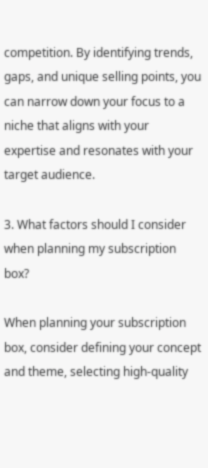competition. By identifying trends, gaps, and unique selling points, you can narrow down your focus to a niche that aligns with your expertise and resonates with your target audience.

3. What factors should I consider when planning my subscription box?

When planning your subscription box, consider defining your concept and theme, selecting high-quality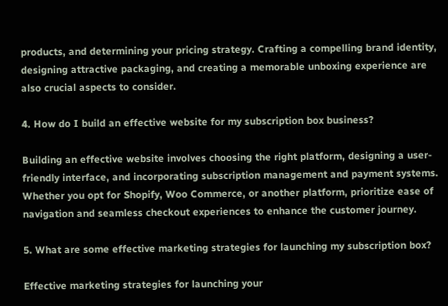products, and determining your pricing strategy. Crafting a compelling brand identity, designing attractive packaging, and creating a memorable unboxing experience are also crucial aspects to consider.

4. How do I build an effective website for my subscription box business?

Building an effective website involves choosing the right platform, designing a user-friendly interface, and incorporating subscription management and payment systems. Whether you opt for Shopify, Woo Commerce, or another platform, prioritize ease of navigation and seamless checkout experiences to enhance the customer journey.

5. What are some effective marketing strategies for launching my subscription box?

Effective marketing strategies for launching your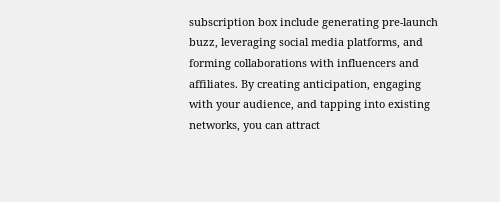subscription box include generating pre-launch buzz, leveraging social media platforms, and forming collaborations with influencers and affiliates. By creating anticipation, engaging with your audience, and tapping into existing networks, you can attract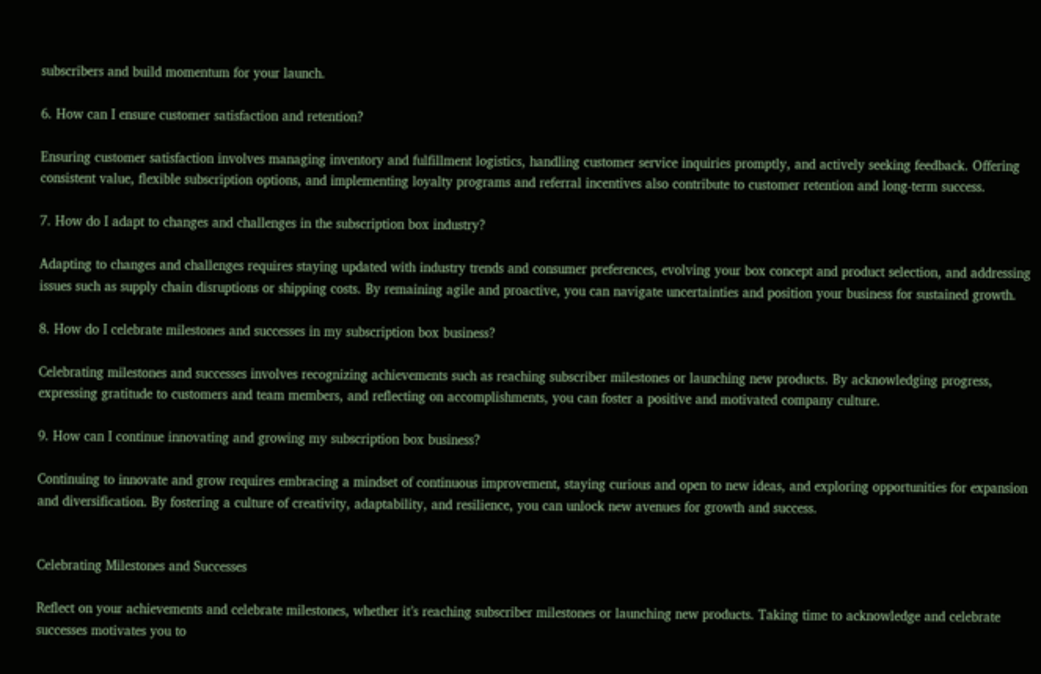subscribers and build momentum for your launch.

6. How can I ensure customer satisfaction and retention?

Ensuring customer satisfaction involves managing inventory and fulfillment logistics, handling customer service inquiries promptly, and actively seeking feedback. Offering consistent value, flexible subscription options, and implementing loyalty programs and referral incentives also contribute to customer retention and long-term success.

7. How do I adapt to changes and challenges in the subscription box industry?

Adapting to changes and challenges requires staying updated with industry trends and consumer preferences, evolving your box concept and product selection, and addressing issues such as supply chain disruptions or shipping costs. By remaining agile and proactive, you can navigate uncertainties and position your business for sustained growth.

8. How do I celebrate milestones and successes in my subscription box business?

Celebrating milestones and successes involves recognizing achievements such as reaching subscriber milestones or launching new products. By acknowledging progress, expressing gratitude to customers and team members, and reflecting on accomplishments, you can foster a positive and motivated company culture.

9. How can I continue innovating and growing my subscription box business?

Continuing to innovate and grow requires embracing a mindset of continuous improvement, staying curious and open to new ideas, and exploring opportunities for expansion and diversification. By fostering a culture of creativity, adaptability, and resilience, you can unlock new avenues for growth and success.


Celebrating Milestones and Successes

Reflect on your achievements and celebrate milestones, whether it’s reaching subscriber milestones or launching new products. Taking time to acknowledge and celebrate successes motivates you to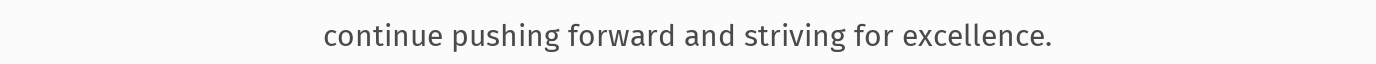continue pushing forward and striving for excellence.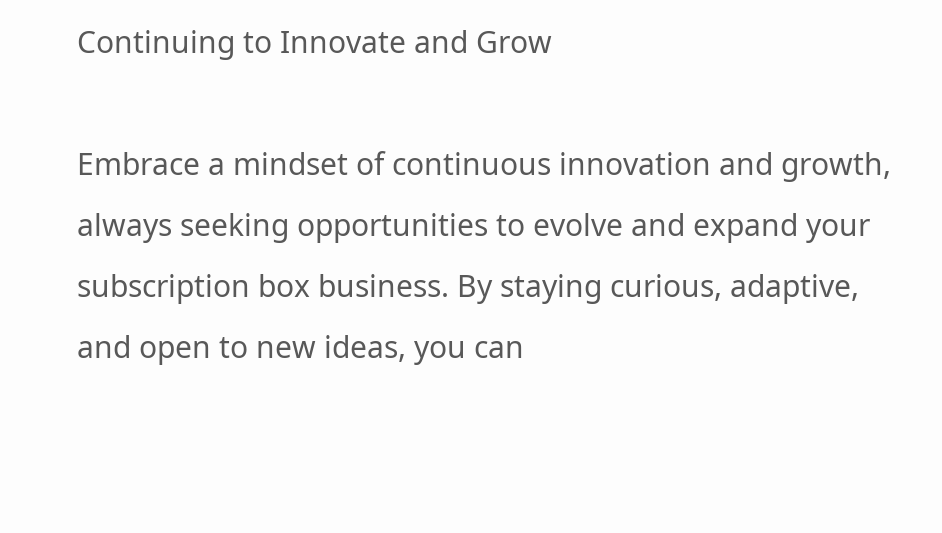Continuing to Innovate and Grow

Embrace a mindset of continuous innovation and growth, always seeking opportunities to evolve and expand your subscription box business. By staying curious, adaptive, and open to new ideas, you can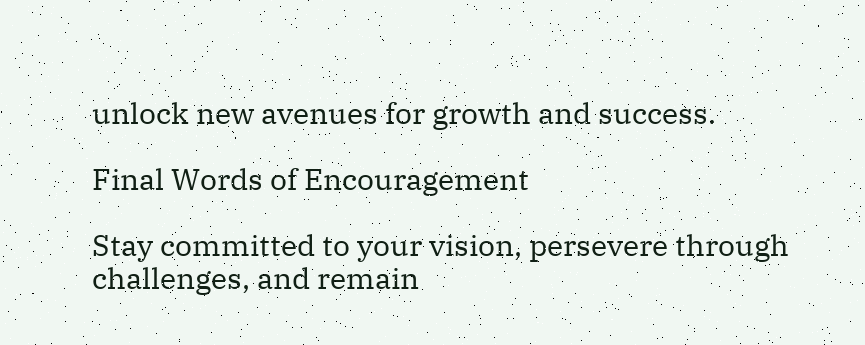unlock new avenues for growth and success.

Final Words of Encouragement

Stay committed to your vision, persevere through challenges, and remain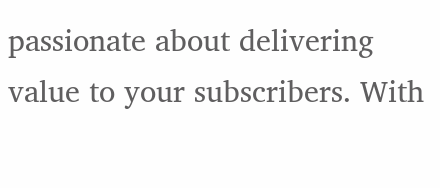passionate about delivering value to your subscribers. With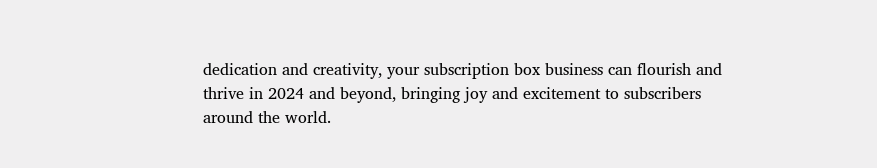dedication and creativity, your subscription box business can flourish and thrive in 2024 and beyond, bringing joy and excitement to subscribers around the world.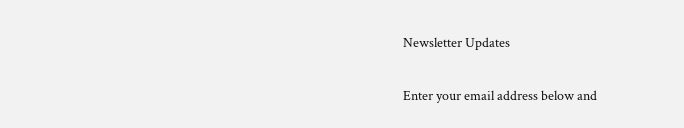Newsletter Updates

Enter your email address below and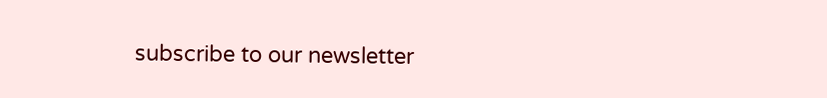subscribe to our newsletter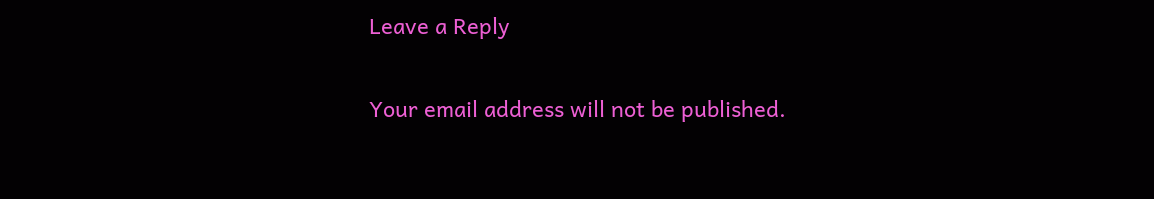Leave a Reply

Your email address will not be published.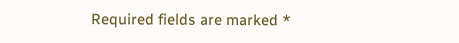Required fields are marked *